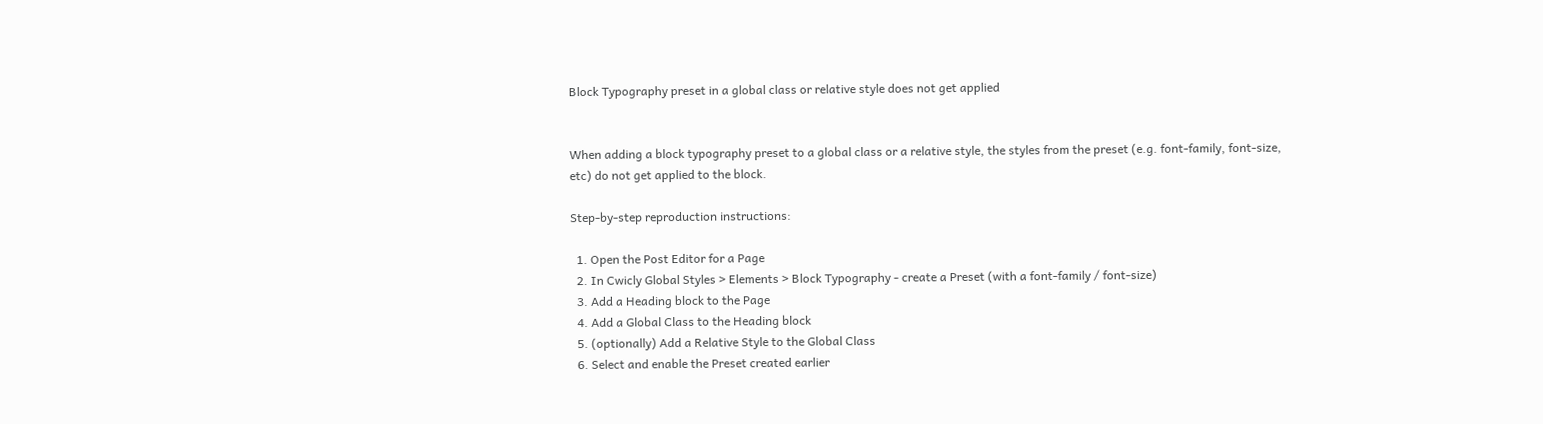Block Typography preset in a global class or relative style does not get applied


When adding a block typography preset to a global class or a relative style, the styles from the preset (e.g. font-family, font-size, etc) do not get applied to the block.

Step-by-step reproduction instructions:

  1. Open the Post Editor for a Page
  2. In Cwicly Global Styles > Elements > Block Typography - create a Preset (with a font-family / font-size)
  3. Add a Heading block to the Page
  4. Add a Global Class to the Heading block
  5. (optionally) Add a Relative Style to the Global Class
  6. Select and enable the Preset created earlier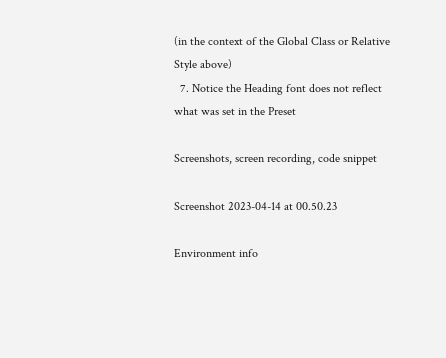(in the context of the Global Class or Relative Style above)
  7. Notice the Heading font does not reflect what was set in the Preset

Screenshots, screen recording, code snippet

Screenshot 2023-04-14 at 00.50.23

Environment info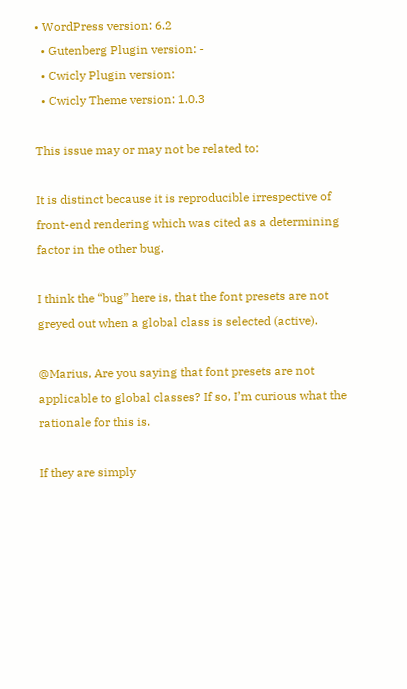• WordPress version: 6.2
  • Gutenberg Plugin version: -
  • Cwicly Plugin version:
  • Cwicly Theme version: 1.0.3

This issue may or may not be related to:

It is distinct because it is reproducible irrespective of front-end rendering which was cited as a determining factor in the other bug.

I think the “bug” here is, that the font presets are not greyed out when a global class is selected (active).

@Marius, Are you saying that font presets are not applicable to global classes? If so, I’m curious what the rationale for this is.

If they are simply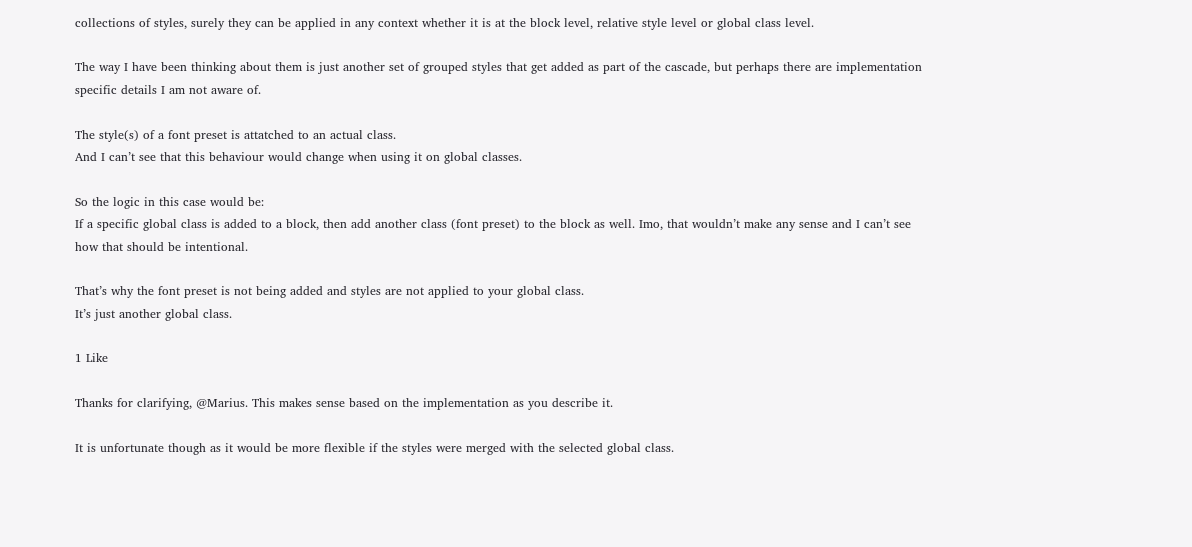collections of styles, surely they can be applied in any context whether it is at the block level, relative style level or global class level.

The way I have been thinking about them is just another set of grouped styles that get added as part of the cascade, but perhaps there are implementation specific details I am not aware of.

The style(s) of a font preset is attatched to an actual class.
And I can’t see that this behaviour would change when using it on global classes.

So the logic in this case would be:
If a specific global class is added to a block, then add another class (font preset) to the block as well. Imo, that wouldn’t make any sense and I can’t see how that should be intentional.

That’s why the font preset is not being added and styles are not applied to your global class.
It’s just another global class.

1 Like

Thanks for clarifying, @Marius. This makes sense based on the implementation as you describe it.

It is unfortunate though as it would be more flexible if the styles were merged with the selected global class.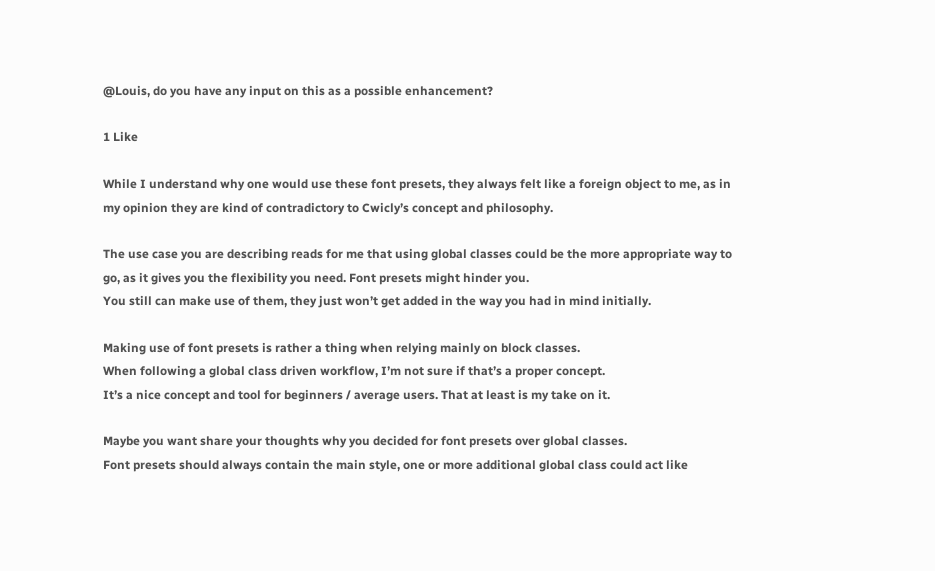@Louis, do you have any input on this as a possible enhancement?

1 Like

While I understand why one would use these font presets, they always felt like a foreign object to me, as in my opinion they are kind of contradictory to Cwicly’s concept and philosophy.

The use case you are describing reads for me that using global classes could be the more appropriate way to go, as it gives you the flexibility you need. Font presets might hinder you.
You still can make use of them, they just won’t get added in the way you had in mind initially.

Making use of font presets is rather a thing when relying mainly on block classes.
When following a global class driven workflow, I’m not sure if that’s a proper concept.
It’s a nice concept and tool for beginners / average users. That at least is my take on it.

Maybe you want share your thoughts why you decided for font presets over global classes.
Font presets should always contain the main style, one or more additional global class could act like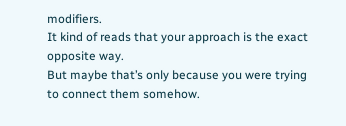modifiers.
It kind of reads that your approach is the exact opposite way.
But maybe that’s only because you were trying to connect them somehow.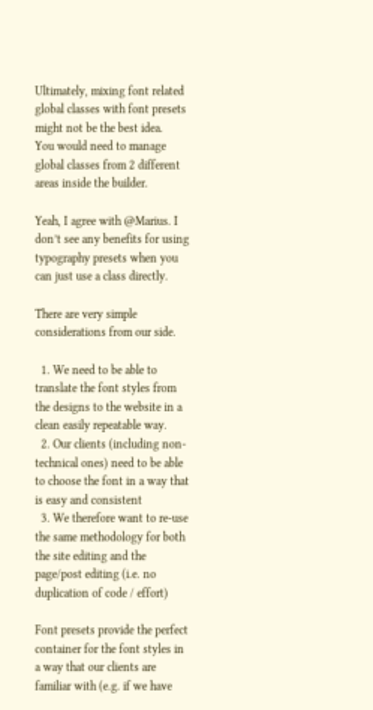Ultimately, mixing font related global classes with font presets might not be the best idea.
You would need to manage global classes from 2 different areas inside the builder.

Yeah, I agree with @Marius. I don’t see any benefits for using typography presets when you can just use a class directly.

There are very simple considerations from our side.

  1. We need to be able to translate the font styles from the designs to the website in a clean easily repeatable way.
  2. Our clients (including non-technical ones) need to be able to choose the font in a way that is easy and consistent
  3. We therefore want to re-use the same methodology for both the site editing and the page/post editing (i.e. no duplication of code / effort)

Font presets provide the perfect container for the font styles in a way that our clients are familiar with (e.g. if we have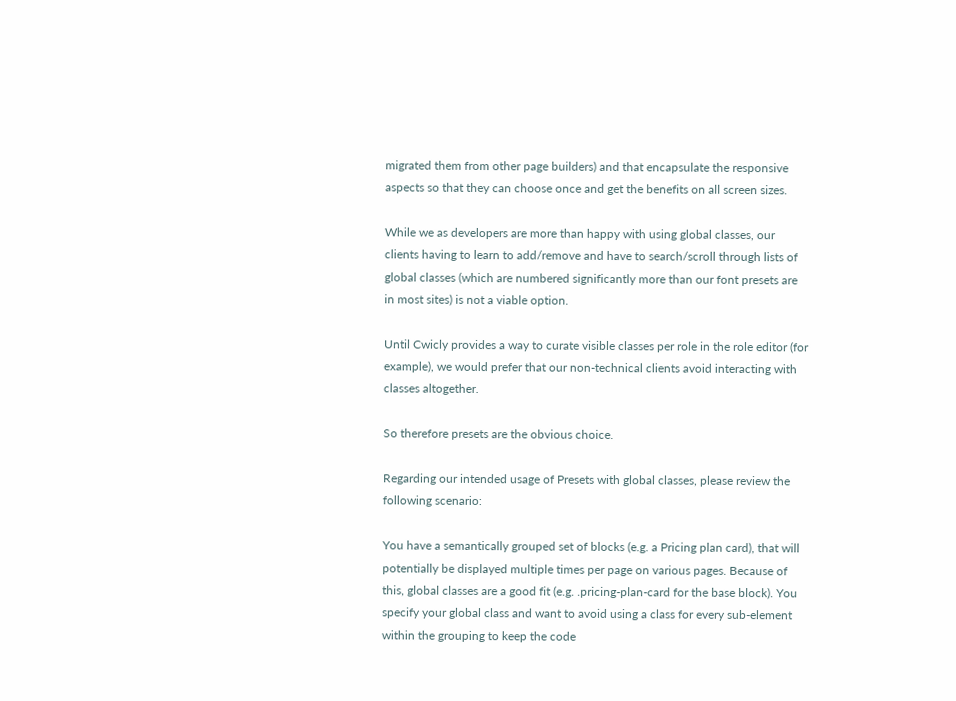migrated them from other page builders) and that encapsulate the responsive aspects so that they can choose once and get the benefits on all screen sizes.

While we as developers are more than happy with using global classes, our clients having to learn to add/remove and have to search/scroll through lists of global classes (which are numbered significantly more than our font presets are in most sites) is not a viable option.

Until Cwicly provides a way to curate visible classes per role in the role editor (for example), we would prefer that our non-technical clients avoid interacting with classes altogether.

So therefore presets are the obvious choice.

Regarding our intended usage of Presets with global classes, please review the following scenario:

You have a semantically grouped set of blocks (e.g. a Pricing plan card), that will potentially be displayed multiple times per page on various pages. Because of this, global classes are a good fit (e.g. .pricing-plan-card for the base block). You specify your global class and want to avoid using a class for every sub-element within the grouping to keep the code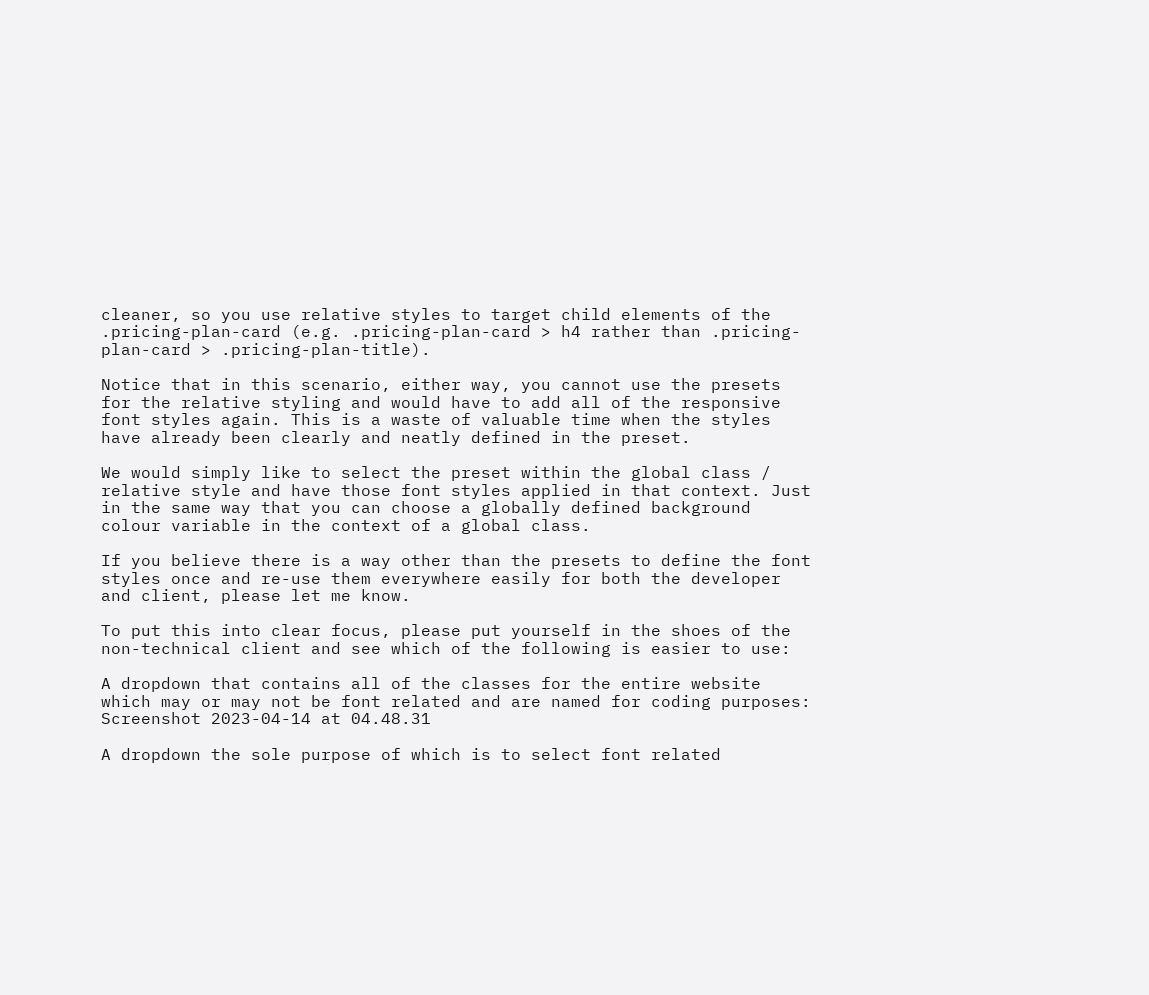cleaner, so you use relative styles to target child elements of the .pricing-plan-card (e.g. .pricing-plan-card > h4 rather than .pricing-plan-card > .pricing-plan-title).

Notice that in this scenario, either way, you cannot use the presets for the relative styling and would have to add all of the responsive font styles again. This is a waste of valuable time when the styles have already been clearly and neatly defined in the preset.

We would simply like to select the preset within the global class / relative style and have those font styles applied in that context. Just in the same way that you can choose a globally defined background colour variable in the context of a global class.

If you believe there is a way other than the presets to define the font styles once and re-use them everywhere easily for both the developer and client, please let me know.

To put this into clear focus, please put yourself in the shoes of the non-technical client and see which of the following is easier to use:

A dropdown that contains all of the classes for the entire website which may or may not be font related and are named for coding purposes:
Screenshot 2023-04-14 at 04.48.31

A dropdown the sole purpose of which is to select font related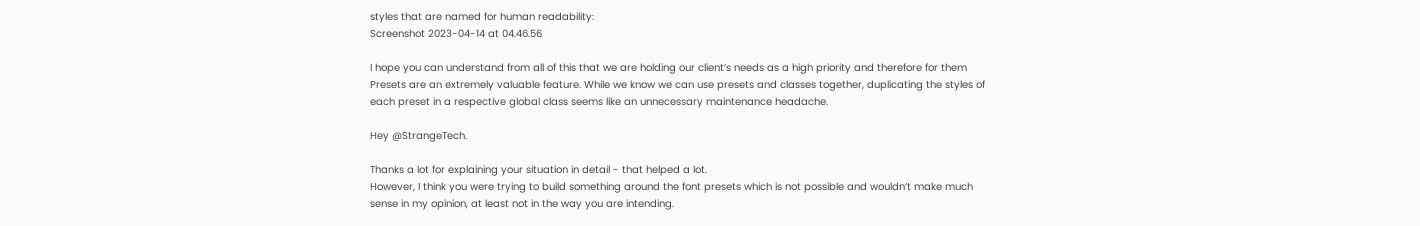styles that are named for human readability:
Screenshot 2023-04-14 at 04.46.56

I hope you can understand from all of this that we are holding our client’s needs as a high priority and therefore for them Presets are an extremely valuable feature. While we know we can use presets and classes together, duplicating the styles of each preset in a respective global class seems like an unnecessary maintenance headache.

Hey @StrangeTech.

Thanks a lot for explaining your situation in detail - that helped a lot.
However, I think you were trying to build something around the font presets which is not possible and wouldn’t make much sense in my opinion, at least not in the way you are intending.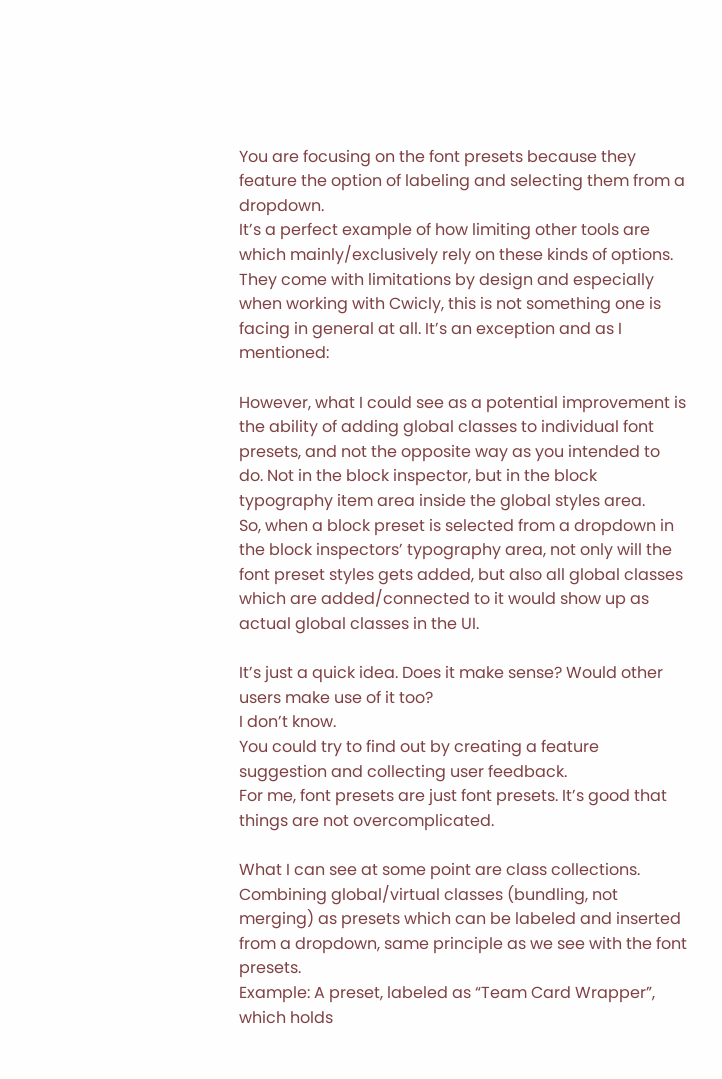You are focusing on the font presets because they feature the option of labeling and selecting them from a dropdown.
It’s a perfect example of how limiting other tools are which mainly/exclusively rely on these kinds of options.
They come with limitations by design and especially when working with Cwicly, this is not something one is facing in general at all. It’s an exception and as I mentioned:

However, what I could see as a potential improvement is the ability of adding global classes to individual font presets, and not the opposite way as you intended to do. Not in the block inspector, but in the block typography item area inside the global styles area.
So, when a block preset is selected from a dropdown in the block inspectors’ typography area, not only will the font preset styles gets added, but also all global classes which are added/connected to it would show up as actual global classes in the UI.

It’s just a quick idea. Does it make sense? Would other users make use of it too?
I don’t know.
You could try to find out by creating a feature suggestion and collecting user feedback.
For me, font presets are just font presets. It’s good that things are not overcomplicated.

What I can see at some point are class collections.
Combining global/virtual classes (bundling, not merging) as presets which can be labeled and inserted from a dropdown, same principle as we see with the font presets.
Example: A preset, labeled as “Team Card Wrapper”, which holds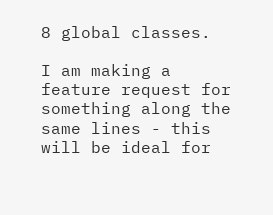8 global classes.

I am making a feature request for something along the same lines - this will be ideal for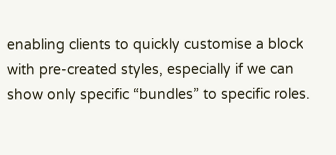enabling clients to quickly customise a block with pre-created styles, especially if we can show only specific “bundles” to specific roles.